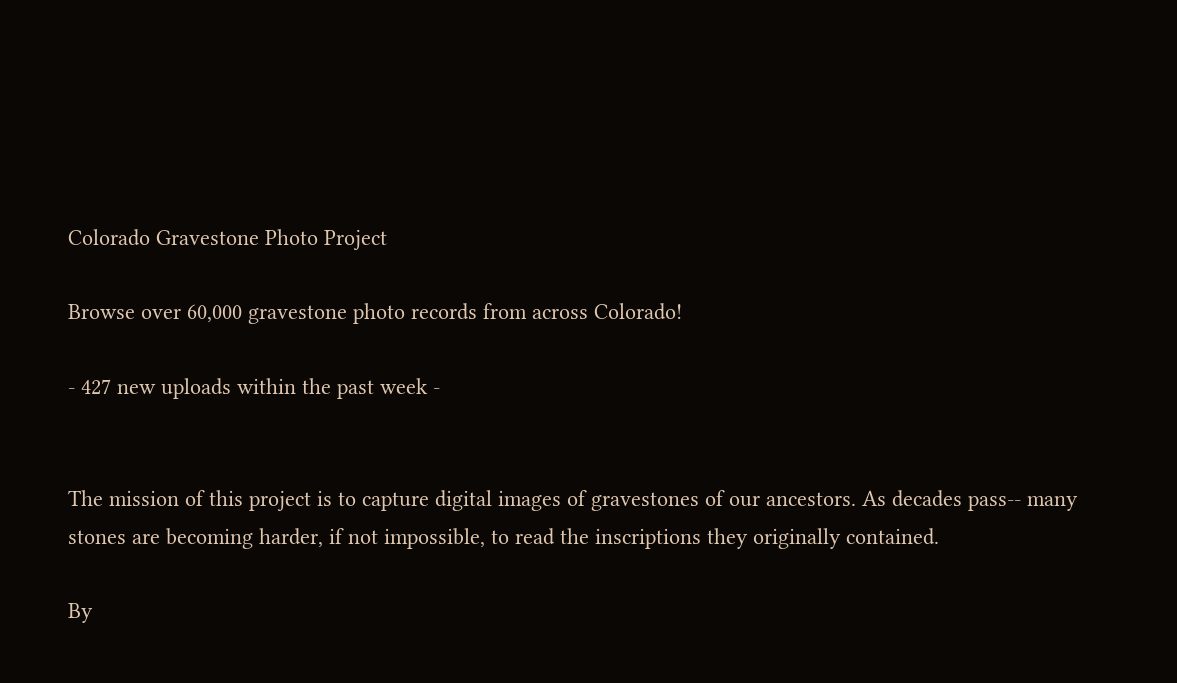Colorado Gravestone Photo Project

Browse over 60,000 gravestone photo records from across Colorado!

- 427 new uploads within the past week -


The mission of this project is to capture digital images of gravestones of our ancestors. As decades pass-- many stones are becoming harder, if not impossible, to read the inscriptions they originally contained.

By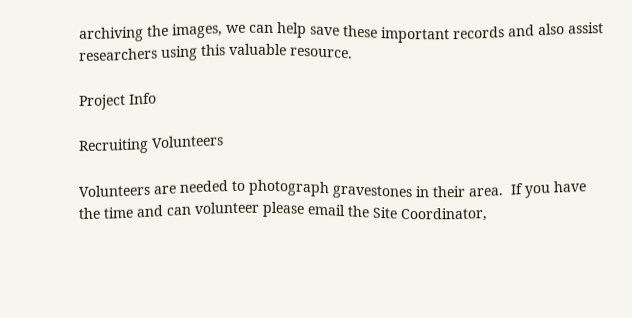archiving the images, we can help save these important records and also assist researchers using this valuable resource.

Project Info

Recruiting Volunteers

Volunteers are needed to photograph gravestones in their area.  If you have the time and can volunteer please email the Site Coordinator,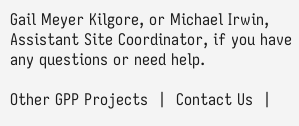Gail Meyer Kilgore, or Michael Irwin, Assistant Site Coordinator, if you have any questions or need help.

Other GPP Projects  |  Contact Us  |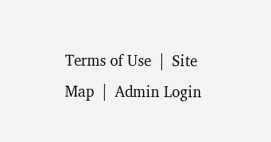Terms of Use  |  Site Map  |  Admin Login